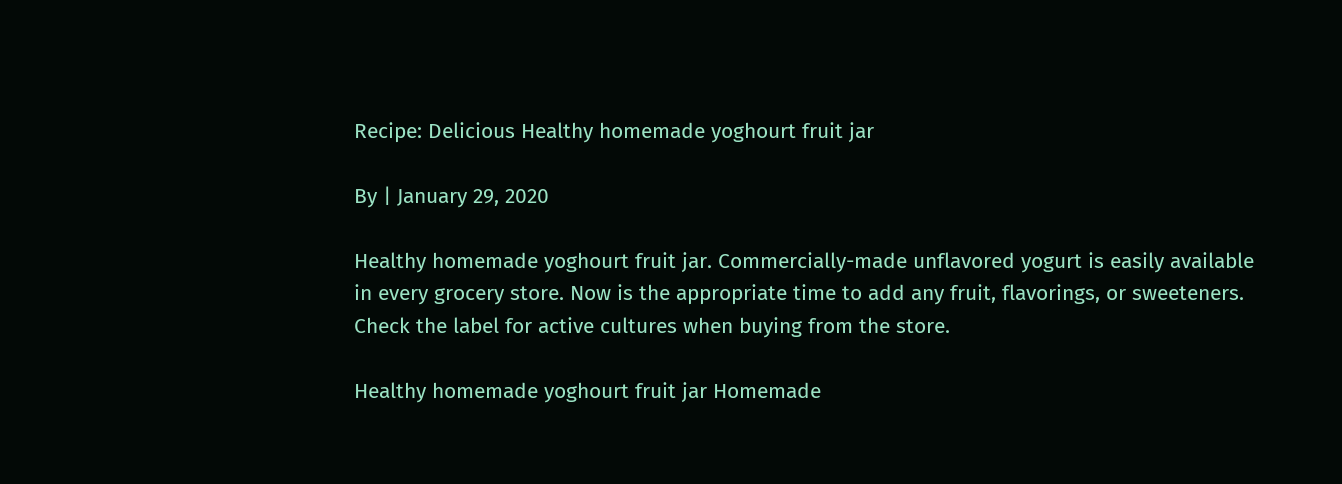Recipe: Delicious Healthy homemade yoghourt fruit jar

By | January 29, 2020

Healthy homemade yoghourt fruit jar. Commercially-made unflavored yogurt is easily available in every grocery store. Now is the appropriate time to add any fruit, flavorings, or sweeteners. Check the label for active cultures when buying from the store.

Healthy homemade yoghourt fruit jar Homemade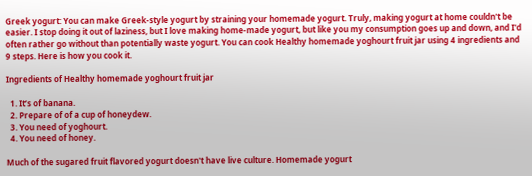Greek yogurt: You can make Greek-style yogurt by straining your homemade yogurt. Truly, making yogurt at home couldn't be easier. I stop doing it out of laziness, but I love making home-made yogurt, but like you my consumption goes up and down, and I'd often rather go without than potentially waste yogurt. You can cook Healthy homemade yoghourt fruit jar using 4 ingredients and 9 steps. Here is how you cook it.

Ingredients of Healthy homemade yoghourt fruit jar

  1. It’s of banana.
  2. Prepare of of a cup of honeydew.
  3. You need of yoghourt.
  4. You need of honey.

Much of the sugared fruit flavored yogurt doesn't have live culture. Homemade yogurt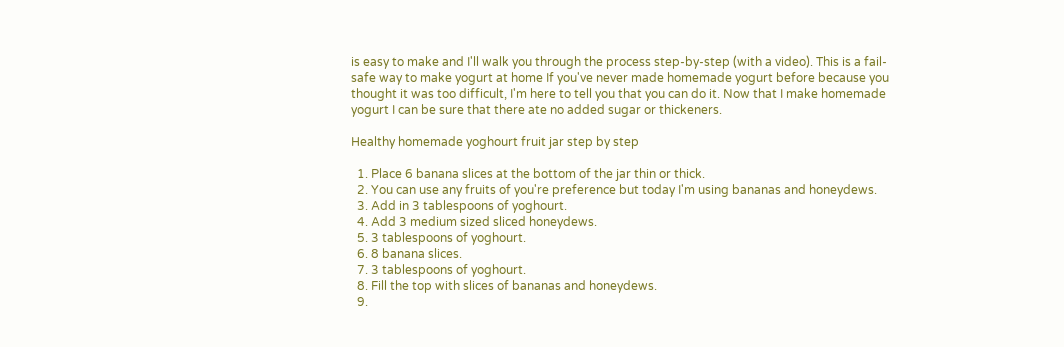is easy to make and I'll walk you through the process step-by-step (with a video). This is a fail-safe way to make yogurt at home If you've never made homemade yogurt before because you thought it was too difficult, I'm here to tell you that you can do it. Now that I make homemade yogurt I can be sure that there ate no added sugar or thickeners.

Healthy homemade yoghourt fruit jar step by step

  1. Place 6 banana slices at the bottom of the jar thin or thick.
  2. You can use any fruits of you're preference but today I'm using bananas and honeydews.
  3. Add in 3 tablespoons of yoghourt.
  4. Add 3 medium sized sliced honeydews.
  5. 3 tablespoons of yoghourt.
  6. 8 banana slices.
  7. 3 tablespoons of yoghourt.
  8. Fill the top with slices of bananas and honeydews.
  9.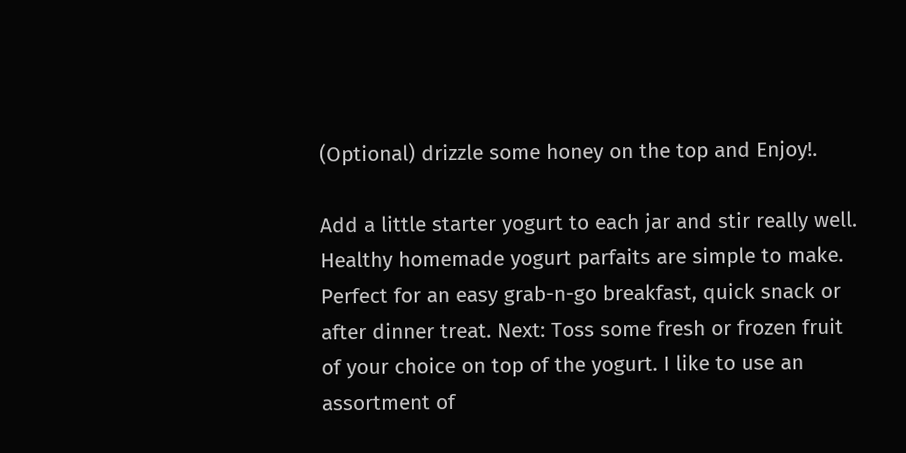(Optional) drizzle some honey on the top and Enjoy!.

Add a little starter yogurt to each jar and stir really well. Healthy homemade yogurt parfaits are simple to make. Perfect for an easy grab-n-go breakfast, quick snack or after dinner treat. Next: Toss some fresh or frozen fruit of your choice on top of the yogurt. I like to use an assortment of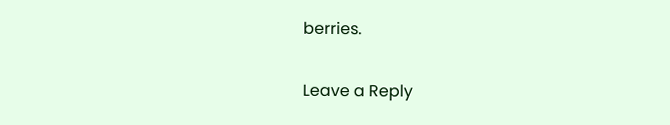berries.

Leave a Reply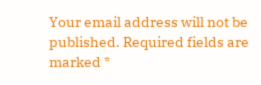Your email address will not be published. Required fields are marked *